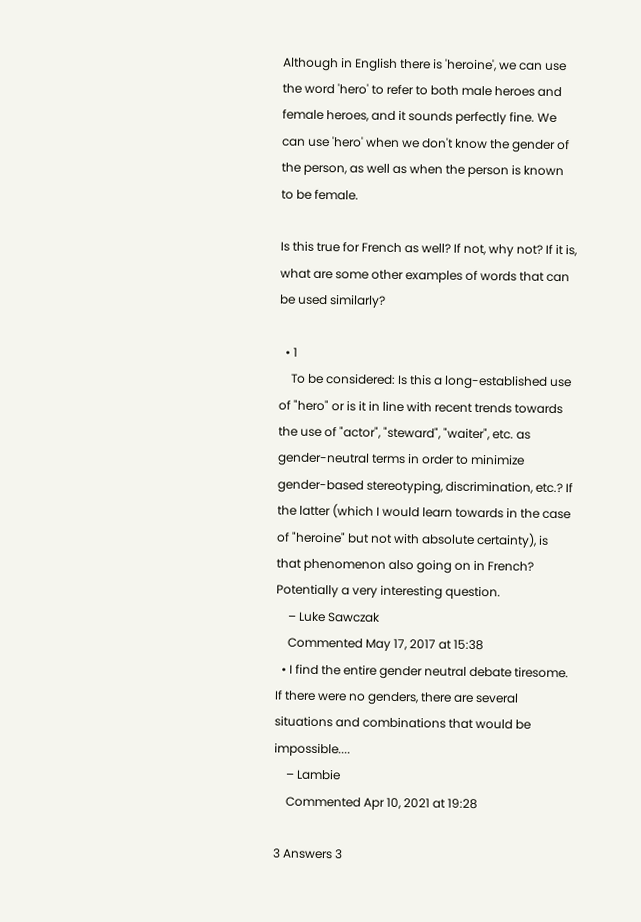Although in English there is 'heroine', we can use the word 'hero' to refer to both male heroes and female heroes, and it sounds perfectly fine. We can use 'hero' when we don't know the gender of the person, as well as when the person is known to be female.

Is this true for French as well? If not, why not? If it is, what are some other examples of words that can be used similarly?

  • 1
    To be considered: Is this a long-established use of "hero" or is it in line with recent trends towards the use of "actor", "steward", "waiter", etc. as gender-neutral terms in order to minimize gender-based stereotyping, discrimination, etc.? If the latter (which I would learn towards in the case of "heroine" but not with absolute certainty), is that phenomenon also going on in French? Potentially a very interesting question.
    – Luke Sawczak
    Commented May 17, 2017 at 15:38
  • I find the entire gender neutral debate tiresome. If there were no genders, there are several situations and combinations that would be impossible....
    – Lambie
    Commented Apr 10, 2021 at 19:28

3 Answers 3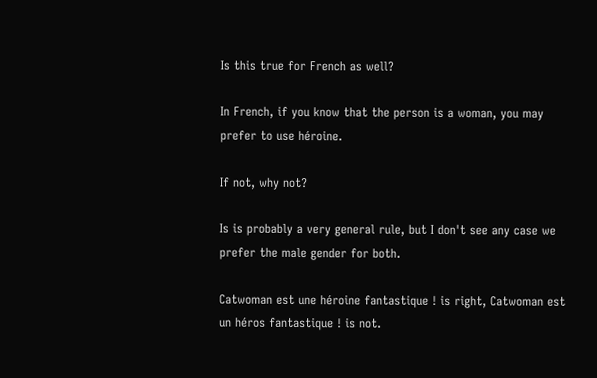Is this true for French as well?

In French, if you know that the person is a woman, you may prefer to use héroine.

If not, why not?

Is is probably a very general rule, but I don't see any case we prefer the male gender for both.

Catwoman est une héroine fantastique ! is right, Catwoman est un héros fantastique ! is not.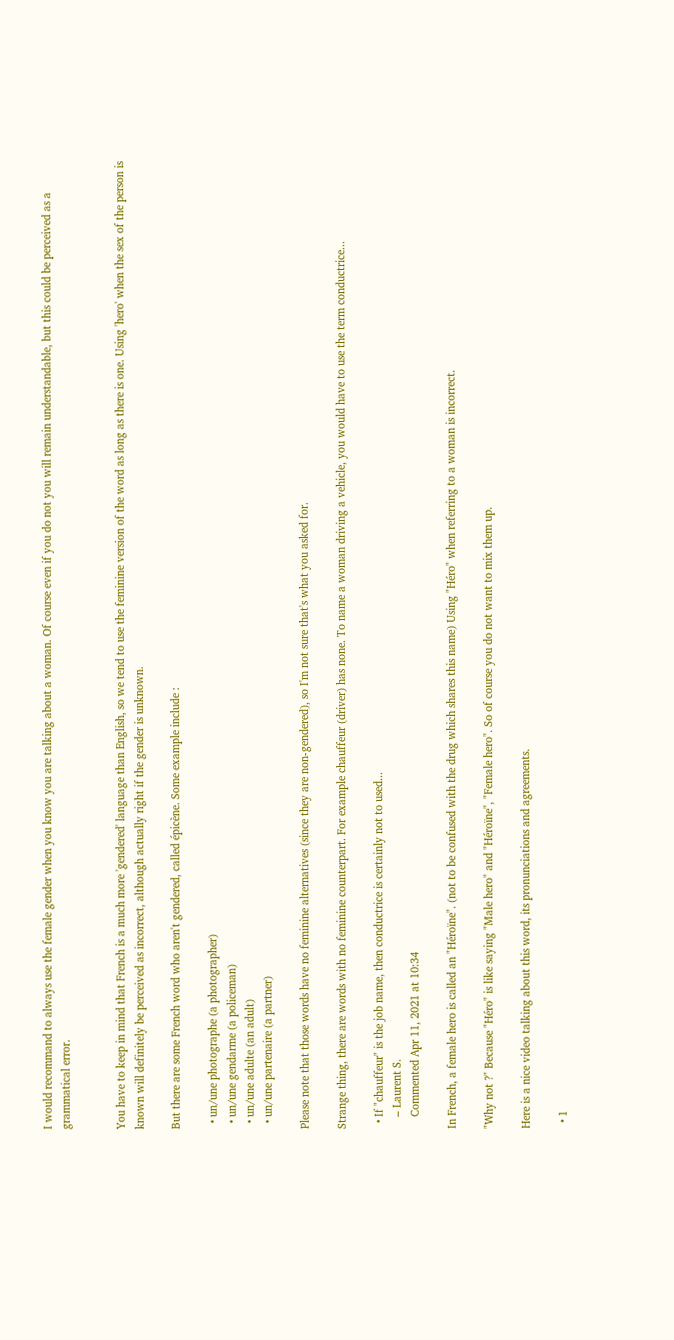I would recommand to always use the female gender when you know you are talking about a woman. Of course even if you do not you will remain understandable, but this could be perceived as a grammatical error.


You have to keep in mind that French is a much more 'gendered' language than English, so we tend to use the feminine version of the word as long as there is one. Using 'hero' when the sex of the person is known will definitely be perceived as incorrect, although actually right if the gender is unknown.

But there are some French word who aren't gendered, called épicène. Some example include :

  • un/une photographe (a photographer)
  • un/une gendarme (a policeman)
  • un/une adulte (an adult)
  • un/une partenaire (a partner)

Please note that those words have no feminine alternatives (since they are non-gendered), so I'm not sure that's what you asked for.

Strange thing, there are words with no feminine counterpart. For example chauffeur (driver) has none. To name a woman driving a vehicle, you would have to use the term conductrice...

  • If "chauffeur" is the job name, then conductrice is certainly not to used...
    – Laurent S.
    Commented Apr 11, 2021 at 10:34

In French, a female hero is called an "Héroïne". (not to be confused with the drug which shares this name) Using "Héro" when referring to a woman is incorrect.

"Why not ?" Because "Héro" is like saying "Male hero" and "Héroïne", "Female hero". So of course you do not want to mix them up.

Here is a nice video talking about this word, its pronunciations and agreements.

  • 1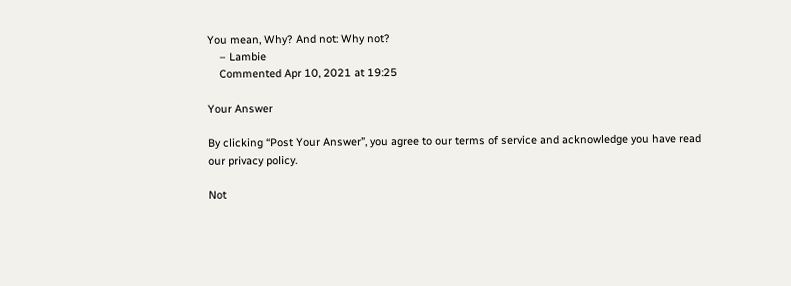You mean, Why? And not: Why not?
    – Lambie
    Commented Apr 10, 2021 at 19:25

Your Answer

By clicking “Post Your Answer”, you agree to our terms of service and acknowledge you have read our privacy policy.

Not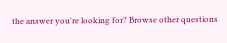the answer you're looking for? Browse other questions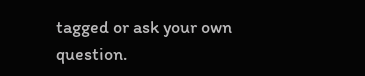tagged or ask your own question.